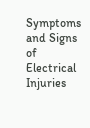Symptoms and Signs of Electrical Injuries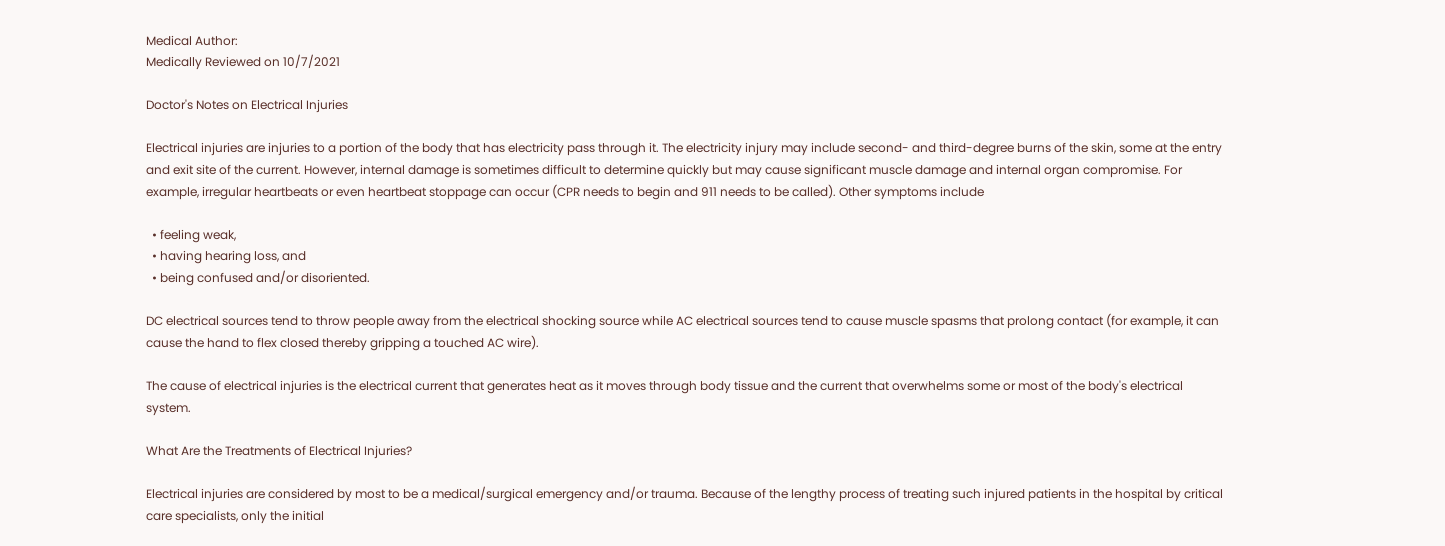Medical Author:
Medically Reviewed on 10/7/2021

Doctor's Notes on Electrical Injuries

Electrical injuries are injuries to a portion of the body that has electricity pass through it. The electricity injury may include second- and third-degree burns of the skin, some at the entry and exit site of the current. However, internal damage is sometimes difficult to determine quickly but may cause significant muscle damage and internal organ compromise. For example, irregular heartbeats or even heartbeat stoppage can occur (CPR needs to begin and 911 needs to be called). Other symptoms include

  • feeling weak,
  • having hearing loss, and
  • being confused and/or disoriented.

DC electrical sources tend to throw people away from the electrical shocking source while AC electrical sources tend to cause muscle spasms that prolong contact (for example, it can cause the hand to flex closed thereby gripping a touched AC wire).

The cause of electrical injuries is the electrical current that generates heat as it moves through body tissue and the current that overwhelms some or most of the body's electrical system.

What Are the Treatments of Electrical Injuries?

Electrical injuries are considered by most to be a medical/surgical emergency and/or trauma. Because of the lengthy process of treating such injured patients in the hospital by critical care specialists, only the initial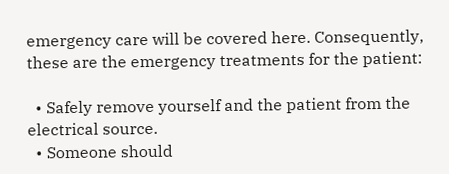emergency care will be covered here. Consequently, these are the emergency treatments for the patient:

  • Safely remove yourself and the patient from the electrical source.
  • Someone should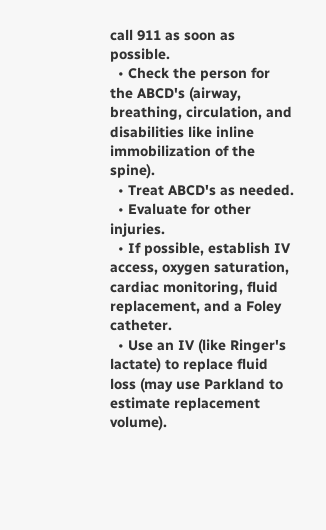call 911 as soon as possible.
  • Check the person for the ABCD's (airway, breathing, circulation, and disabilities like inline immobilization of the spine).
  • Treat ABCD's as needed.
  • Evaluate for other injuries.
  • If possible, establish IV access, oxygen saturation, cardiac monitoring, fluid replacement, and a Foley catheter.
  • Use an IV (like Ringer's lactate) to replace fluid loss (may use Parkland to estimate replacement volume).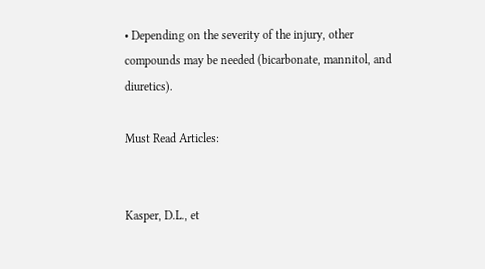• Depending on the severity of the injury, other compounds may be needed (bicarbonate, mannitol, and diuretics).

Must Read Articles:


Kasper, D.L., et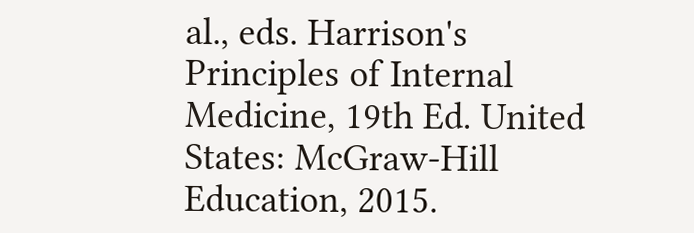al., eds. Harrison's Principles of Internal Medicine, 19th Ed. United States: McGraw-Hill Education, 2015.